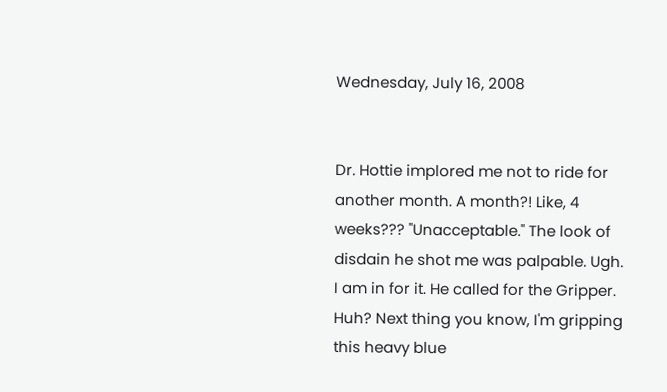Wednesday, July 16, 2008


Dr. Hottie implored me not to ride for another month. A month?! Like, 4 weeks??? "Unacceptable." The look of disdain he shot me was palpable. Ugh. I am in for it. He called for the Gripper. Huh? Next thing you know, I'm gripping this heavy blue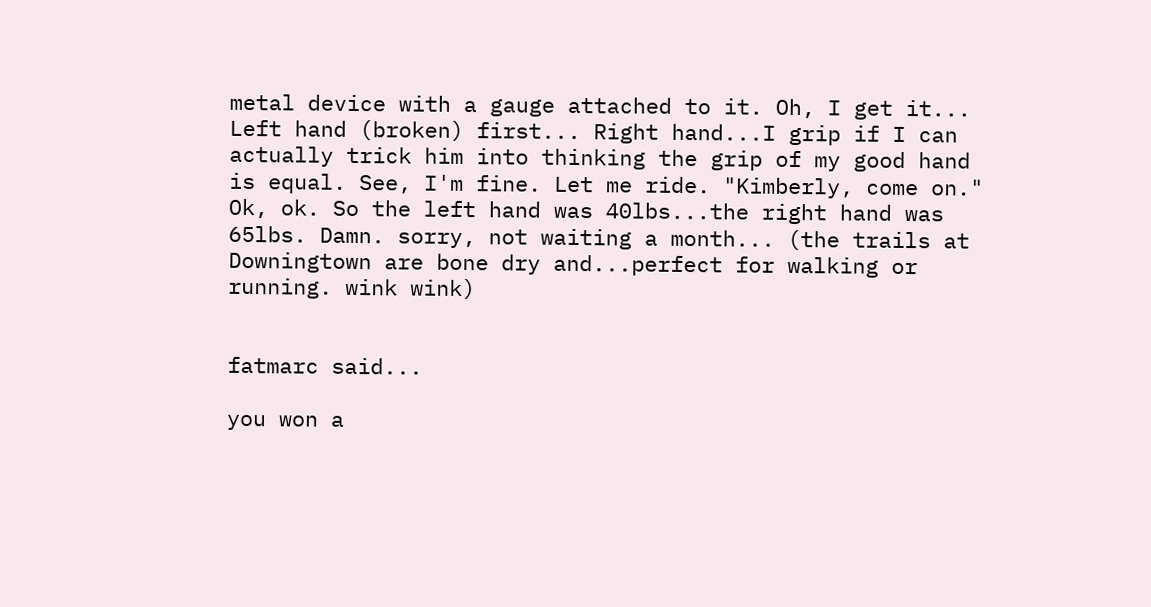metal device with a gauge attached to it. Oh, I get it... Left hand (broken) first... Right hand...I grip if I can actually trick him into thinking the grip of my good hand is equal. See, I'm fine. Let me ride. "Kimberly, come on." Ok, ok. So the left hand was 40lbs...the right hand was 65lbs. Damn. sorry, not waiting a month... (the trails at Downingtown are bone dry and...perfect for walking or running. wink wink)


fatmarc said...

you won a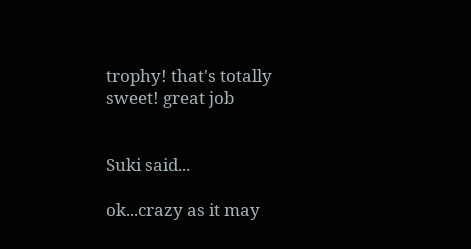trophy! that's totally sweet! great job


Suki said...

ok...crazy as it may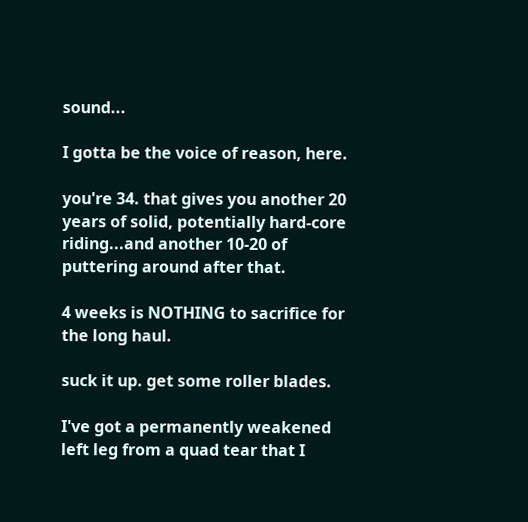sound...

I gotta be the voice of reason, here.

you're 34. that gives you another 20 years of solid, potentially hard-core riding...and another 10-20 of puttering around after that.

4 weeks is NOTHING to sacrifice for the long haul.

suck it up. get some roller blades.

I've got a permanently weakened left leg from a quad tear that I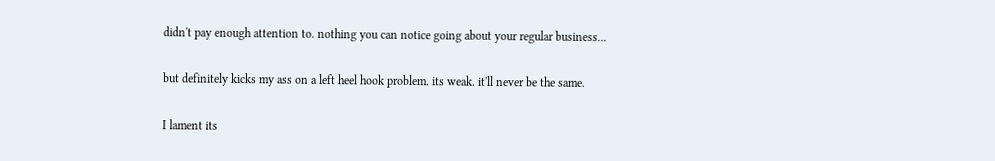didn't pay enough attention to. nothing you can notice going about your regular business...

but definitely kicks my ass on a left heel hook problem. its weak. it'll never be the same.

I lament its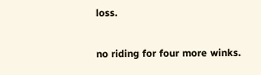loss.

no riding for four more winks.